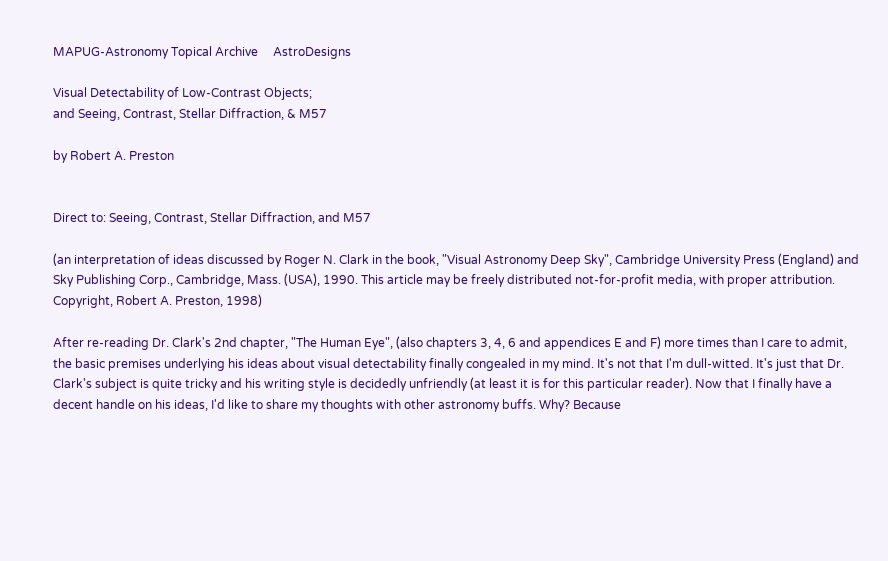MAPUG-Astronomy Topical Archive     AstroDesigns

Visual Detectability of Low-Contrast Objects;
and Seeing, Contrast, Stellar Diffraction, & M57

by Robert A. Preston


Direct to: Seeing, Contrast, Stellar Diffraction, and M57

(an interpretation of ideas discussed by Roger N. Clark in the book, "Visual Astronomy Deep Sky", Cambridge University Press (England) and Sky Publishing Corp., Cambridge, Mass. (USA), 1990. This article may be freely distributed not-for-profit media, with proper attribution. Copyright, Robert A. Preston, 1998)

After re-reading Dr. Clark's 2nd chapter, "The Human Eye", (also chapters 3, 4, 6 and appendices E and F) more times than I care to admit, the basic premises underlying his ideas about visual detectability finally congealed in my mind. It's not that I'm dull-witted. It's just that Dr. Clark's subject is quite tricky and his writing style is decidedly unfriendly (at least it is for this particular reader). Now that I finally have a decent handle on his ideas, I'd like to share my thoughts with other astronomy buffs. Why? Because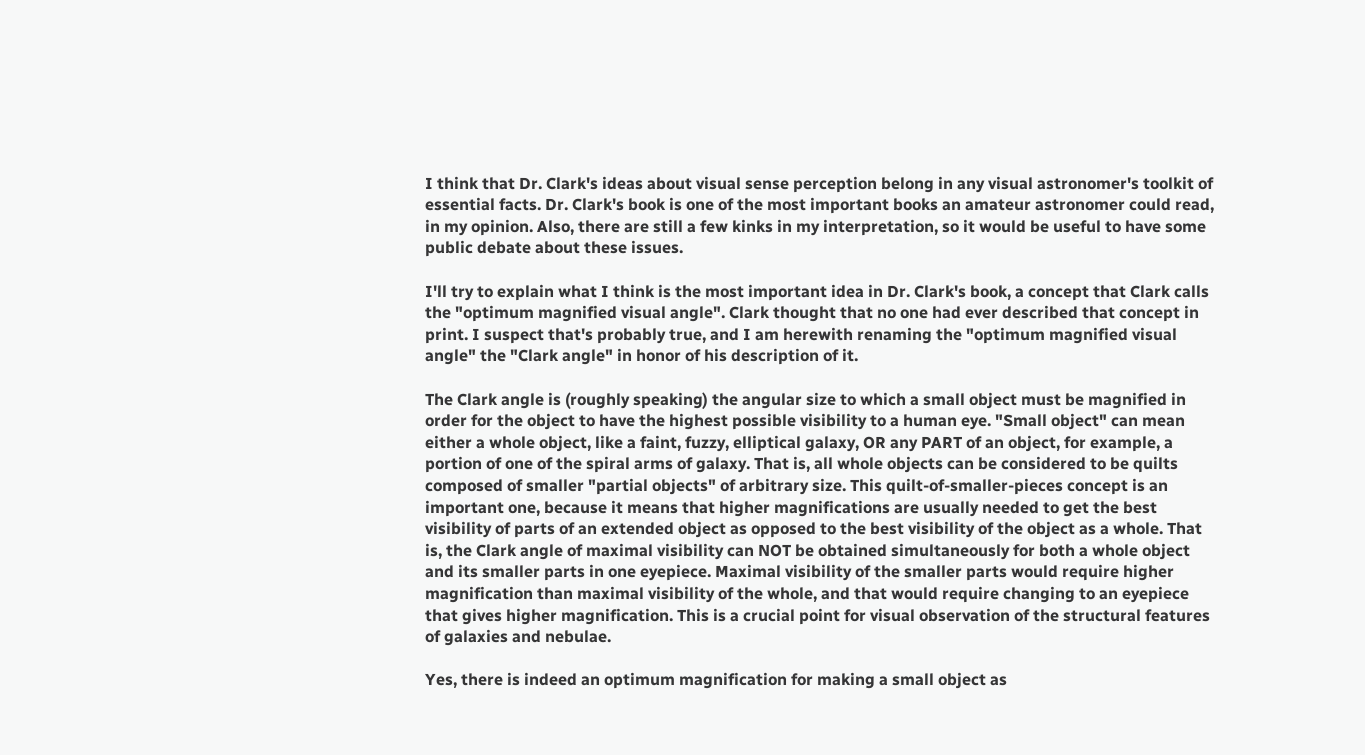I think that Dr. Clark's ideas about visual sense perception belong in any visual astronomer's toolkit of essential facts. Dr. Clark's book is one of the most important books an amateur astronomer could read, in my opinion. Also, there are still a few kinks in my interpretation, so it would be useful to have some public debate about these issues.

I'll try to explain what I think is the most important idea in Dr. Clark's book, a concept that Clark calls the "optimum magnified visual angle". Clark thought that no one had ever described that concept in print. I suspect that's probably true, and I am herewith renaming the "optimum magnified visual angle" the "Clark angle" in honor of his description of it.

The Clark angle is (roughly speaking) the angular size to which a small object must be magnified in order for the object to have the highest possible visibility to a human eye. "Small object" can mean either a whole object, like a faint, fuzzy, elliptical galaxy, OR any PART of an object, for example, a portion of one of the spiral arms of galaxy. That is, all whole objects can be considered to be quilts composed of smaller "partial objects" of arbitrary size. This quilt-of-smaller-pieces concept is an important one, because it means that higher magnifications are usually needed to get the best visibility of parts of an extended object as opposed to the best visibility of the object as a whole. That is, the Clark angle of maximal visibility can NOT be obtained simultaneously for both a whole object and its smaller parts in one eyepiece. Maximal visibility of the smaller parts would require higher magnification than maximal visibility of the whole, and that would require changing to an eyepiece that gives higher magnification. This is a crucial point for visual observation of the structural features of galaxies and nebulae.

Yes, there is indeed an optimum magnification for making a small object as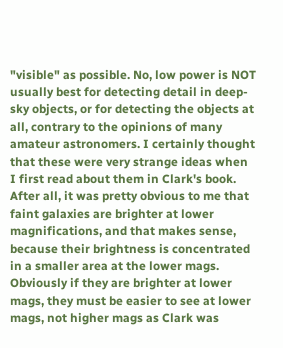"visible" as possible. No, low power is NOT usually best for detecting detail in deep-sky objects, or for detecting the objects at all, contrary to the opinions of many amateur astronomers. I certainly thought that these were very strange ideas when I first read about them in Clark's book. After all, it was pretty obvious to me that faint galaxies are brighter at lower magnifications, and that makes sense, because their brightness is concentrated in a smaller area at the lower mags. Obviously if they are brighter at lower mags, they must be easier to see at lower mags, not higher mags as Clark was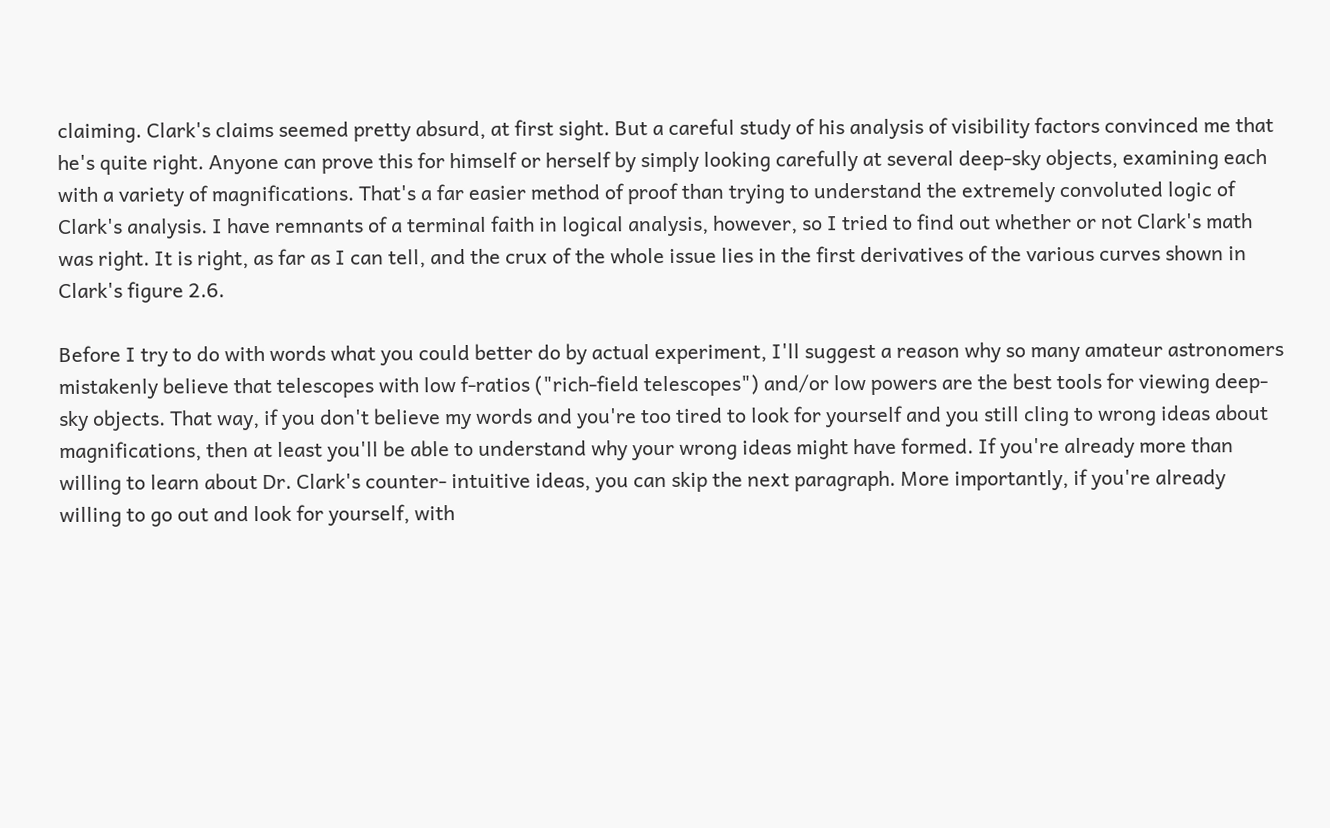claiming. Clark's claims seemed pretty absurd, at first sight. But a careful study of his analysis of visibility factors convinced me that he's quite right. Anyone can prove this for himself or herself by simply looking carefully at several deep-sky objects, examining each with a variety of magnifications. That's a far easier method of proof than trying to understand the extremely convoluted logic of Clark's analysis. I have remnants of a terminal faith in logical analysis, however, so I tried to find out whether or not Clark's math was right. It is right, as far as I can tell, and the crux of the whole issue lies in the first derivatives of the various curves shown in Clark's figure 2.6.

Before I try to do with words what you could better do by actual experiment, I'll suggest a reason why so many amateur astronomers mistakenly believe that telescopes with low f-ratios ("rich-field telescopes") and/or low powers are the best tools for viewing deep-sky objects. That way, if you don't believe my words and you're too tired to look for yourself and you still cling to wrong ideas about magnifications, then at least you'll be able to understand why your wrong ideas might have formed. If you're already more than willing to learn about Dr. Clark's counter- intuitive ideas, you can skip the next paragraph. More importantly, if you're already willing to go out and look for yourself, with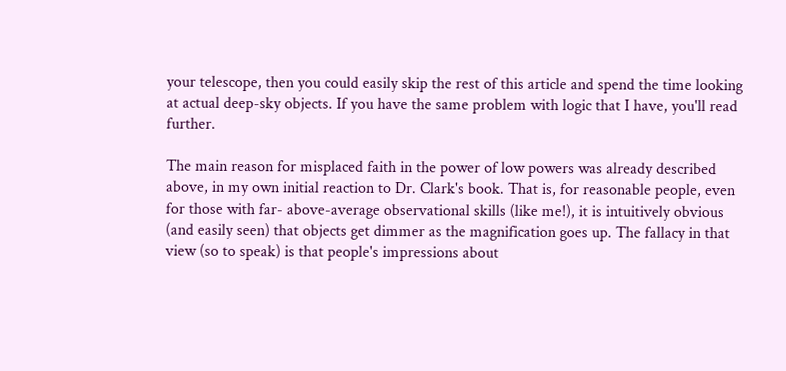your telescope, then you could easily skip the rest of this article and spend the time looking at actual deep-sky objects. If you have the same problem with logic that I have, you'll read further.

The main reason for misplaced faith in the power of low powers was already described above, in my own initial reaction to Dr. Clark's book. That is, for reasonable people, even for those with far- above-average observational skills (like me!), it is intuitively obvious (and easily seen) that objects get dimmer as the magnification goes up. The fallacy in that view (so to speak) is that people's impressions about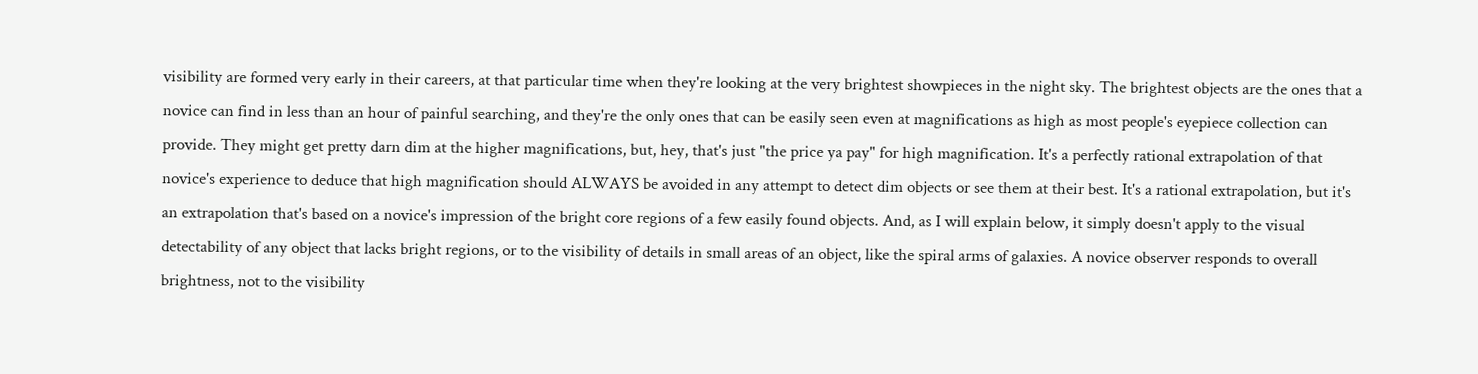visibility are formed very early in their careers, at that particular time when they're looking at the very brightest showpieces in the night sky. The brightest objects are the ones that a novice can find in less than an hour of painful searching, and they're the only ones that can be easily seen even at magnifications as high as most people's eyepiece collection can provide. They might get pretty darn dim at the higher magnifications, but, hey, that's just "the price ya pay" for high magnification. It's a perfectly rational extrapolation of that novice's experience to deduce that high magnification should ALWAYS be avoided in any attempt to detect dim objects or see them at their best. It's a rational extrapolation, but it's an extrapolation that's based on a novice's impression of the bright core regions of a few easily found objects. And, as I will explain below, it simply doesn't apply to the visual detectability of any object that lacks bright regions, or to the visibility of details in small areas of an object, like the spiral arms of galaxies. A novice observer responds to overall brightness, not to the visibility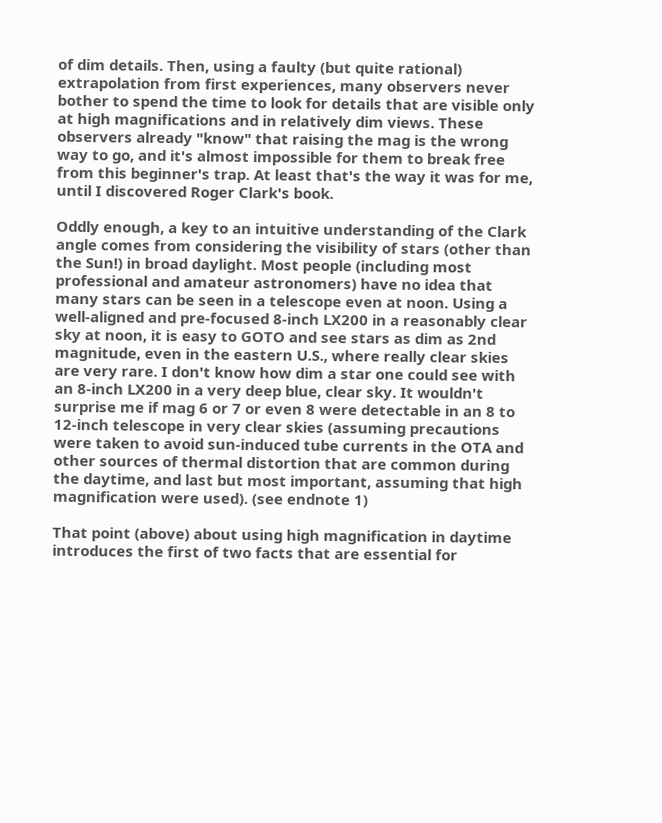of dim details. Then, using a faulty (but quite rational) extrapolation from first experiences, many observers never bother to spend the time to look for details that are visible only at high magnifications and in relatively dim views. These observers already "know" that raising the mag is the wrong way to go, and it's almost impossible for them to break free from this beginner's trap. At least that's the way it was for me, until I discovered Roger Clark's book.

Oddly enough, a key to an intuitive understanding of the Clark angle comes from considering the visibility of stars (other than the Sun!) in broad daylight. Most people (including most professional and amateur astronomers) have no idea that many stars can be seen in a telescope even at noon. Using a well-aligned and pre-focused 8-inch LX200 in a reasonably clear sky at noon, it is easy to GOTO and see stars as dim as 2nd magnitude, even in the eastern U.S., where really clear skies are very rare. I don't know how dim a star one could see with an 8-inch LX200 in a very deep blue, clear sky. It wouldn't surprise me if mag 6 or 7 or even 8 were detectable in an 8 to 12-inch telescope in very clear skies (assuming precautions were taken to avoid sun-induced tube currents in the OTA and other sources of thermal distortion that are common during the daytime, and last but most important, assuming that high magnification were used). (see endnote 1)

That point (above) about using high magnification in daytime introduces the first of two facts that are essential for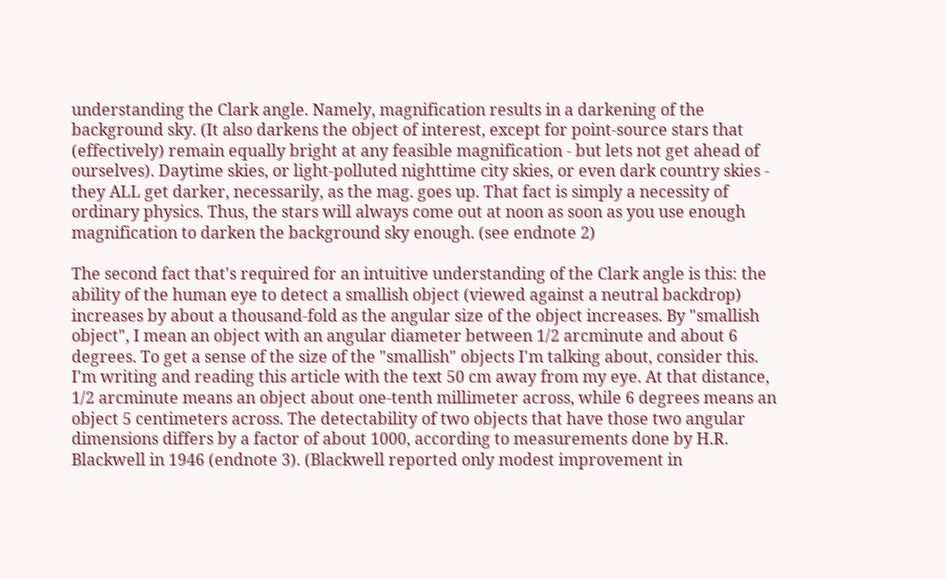understanding the Clark angle. Namely, magnification results in a darkening of the background sky. (It also darkens the object of interest, except for point-source stars that (effectively) remain equally bright at any feasible magnification - but lets not get ahead of ourselves). Daytime skies, or light-polluted nighttime city skies, or even dark country skies - they ALL get darker, necessarily, as the mag. goes up. That fact is simply a necessity of ordinary physics. Thus, the stars will always come out at noon as soon as you use enough magnification to darken the background sky enough. (see endnote 2)

The second fact that's required for an intuitive understanding of the Clark angle is this: the ability of the human eye to detect a smallish object (viewed against a neutral backdrop) increases by about a thousand-fold as the angular size of the object increases. By "smallish object", I mean an object with an angular diameter between 1/2 arcminute and about 6 degrees. To get a sense of the size of the "smallish" objects I'm talking about, consider this. I'm writing and reading this article with the text 50 cm away from my eye. At that distance, 1/2 arcminute means an object about one-tenth millimeter across, while 6 degrees means an object 5 centimeters across. The detectability of two objects that have those two angular dimensions differs by a factor of about 1000, according to measurements done by H.R. Blackwell in 1946 (endnote 3). (Blackwell reported only modest improvement in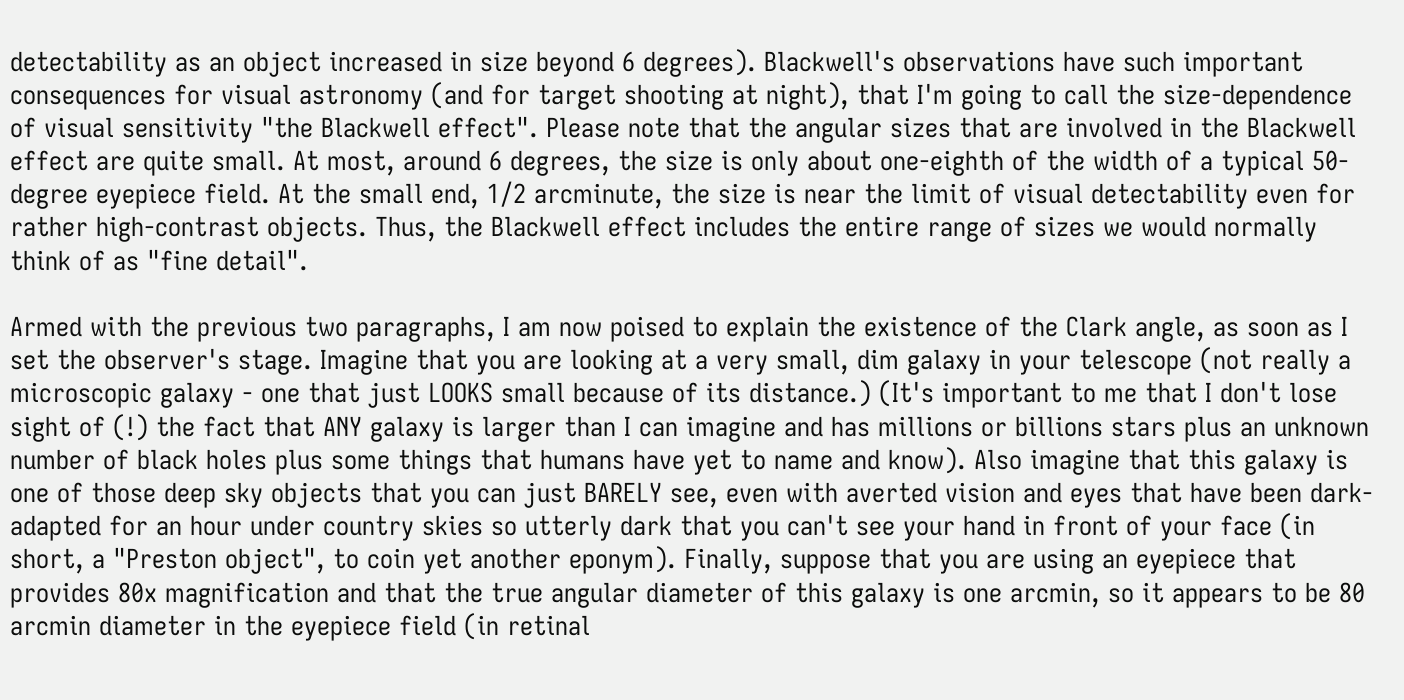detectability as an object increased in size beyond 6 degrees). Blackwell's observations have such important consequences for visual astronomy (and for target shooting at night), that I'm going to call the size-dependence of visual sensitivity "the Blackwell effect". Please note that the angular sizes that are involved in the Blackwell effect are quite small. At most, around 6 degrees, the size is only about one-eighth of the width of a typical 50-degree eyepiece field. At the small end, 1/2 arcminute, the size is near the limit of visual detectability even for rather high-contrast objects. Thus, the Blackwell effect includes the entire range of sizes we would normally think of as "fine detail".

Armed with the previous two paragraphs, I am now poised to explain the existence of the Clark angle, as soon as I set the observer's stage. Imagine that you are looking at a very small, dim galaxy in your telescope (not really a microscopic galaxy - one that just LOOKS small because of its distance.) (It's important to me that I don't lose sight of (!) the fact that ANY galaxy is larger than I can imagine and has millions or billions stars plus an unknown number of black holes plus some things that humans have yet to name and know). Also imagine that this galaxy is one of those deep sky objects that you can just BARELY see, even with averted vision and eyes that have been dark-adapted for an hour under country skies so utterly dark that you can't see your hand in front of your face (in short, a "Preston object", to coin yet another eponym). Finally, suppose that you are using an eyepiece that provides 80x magnification and that the true angular diameter of this galaxy is one arcmin, so it appears to be 80 arcmin diameter in the eyepiece field (in retinal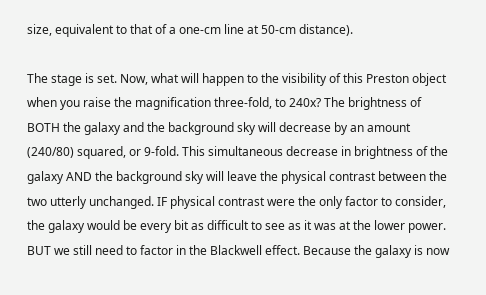size, equivalent to that of a one-cm line at 50-cm distance).

The stage is set. Now, what will happen to the visibility of this Preston object when you raise the magnification three-fold, to 240x? The brightness of BOTH the galaxy and the background sky will decrease by an amount (240/80) squared, or 9-fold. This simultaneous decrease in brightness of the galaxy AND the background sky will leave the physical contrast between the two utterly unchanged. IF physical contrast were the only factor to consider, the galaxy would be every bit as difficult to see as it was at the lower power. BUT we still need to factor in the Blackwell effect. Because the galaxy is now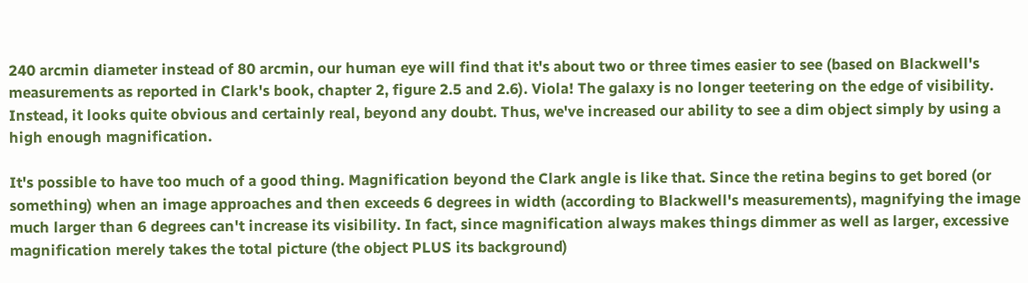240 arcmin diameter instead of 80 arcmin, our human eye will find that it's about two or three times easier to see (based on Blackwell's measurements as reported in Clark's book, chapter 2, figure 2.5 and 2.6). Viola! The galaxy is no longer teetering on the edge of visibility. Instead, it looks quite obvious and certainly real, beyond any doubt. Thus, we've increased our ability to see a dim object simply by using a high enough magnification.

It's possible to have too much of a good thing. Magnification beyond the Clark angle is like that. Since the retina begins to get bored (or something) when an image approaches and then exceeds 6 degrees in width (according to Blackwell's measurements), magnifying the image much larger than 6 degrees can't increase its visibility. In fact, since magnification always makes things dimmer as well as larger, excessive magnification merely takes the total picture (the object PLUS its background)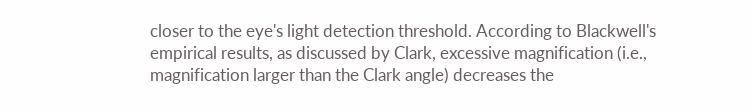closer to the eye's light detection threshold. According to Blackwell's empirical results, as discussed by Clark, excessive magnification (i.e., magnification larger than the Clark angle) decreases the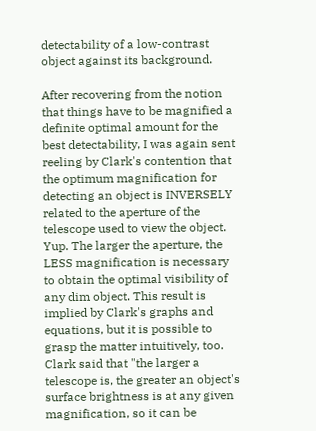detectability of a low-contrast object against its background.

After recovering from the notion that things have to be magnified a definite optimal amount for the best detectability, I was again sent reeling by Clark's contention that the optimum magnification for detecting an object is INVERSELY related to the aperture of the telescope used to view the object. Yup. The larger the aperture, the LESS magnification is necessary to obtain the optimal visibility of any dim object. This result is implied by Clark's graphs and equations, but it is possible to grasp the matter intuitively, too. Clark said that "the larger a telescope is, the greater an object's surface brightness is at any given magnification, so it can be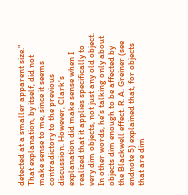detected at a smaller apparent size." That explanation, by itself, did not make sense to me, since it seems contradictory to the previous discussion. However, Clark's explanation did make sense when I realized that it applies specifically to very dim objects, not just any old object. In other words, he's talking only about objects dim enough to be affected by the Blackwell effect. R. A. Greiner (see endnote 5) explained that, for objects that are dim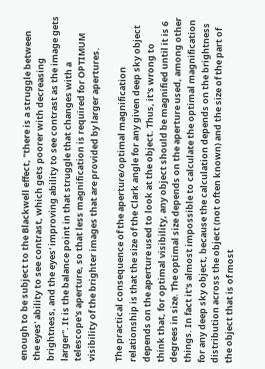enough to be subject to the Blackwell effect, "there is a struggle between the eyes' ability to see contrast, which gets poorer with decreasing brightness, and the eyes' improving ability to see contrast as the image gets larger". It is the balance point in that struggle that changes with a telescope's aperture, so that less magnification is required for OPTIMUM visibility of the brighter images that are provided by larger apertures.

The practical consequence of the aperture/optimal magnification relationship is that the size of the Clark angle for any given deep sky object depends on the aperture used to look at the object. Thus, it's wrong to think that, for optimal visibility, any object should be magnified until it is 6 degrees in size. The optimal size depends on the aperture used, among other things. In fact it's almost impossible to calculate the optimal magnification for any deep sky object, because the calculation depends on the brightness distribution across the object (not often known) and the size of the part of the object that is of most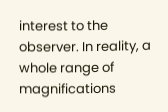interest to the observer. In reality, a whole range of magnifications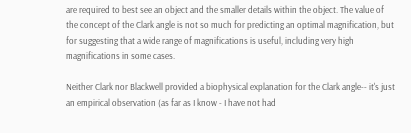are required to best see an object and the smaller details within the object. The value of the concept of the Clark angle is not so much for predicting an optimal magnification, but for suggesting that a wide range of magnifications is useful, including very high magnifications in some cases.

Neither Clark nor Blackwell provided a biophysical explanation for the Clark angle-- it's just an empirical observation (as far as I know - I have not had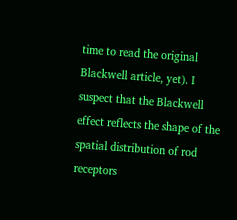time to read the original Blackwell article, yet). I suspect that the Blackwell effect reflects the shape of the spatial distribution of rod receptors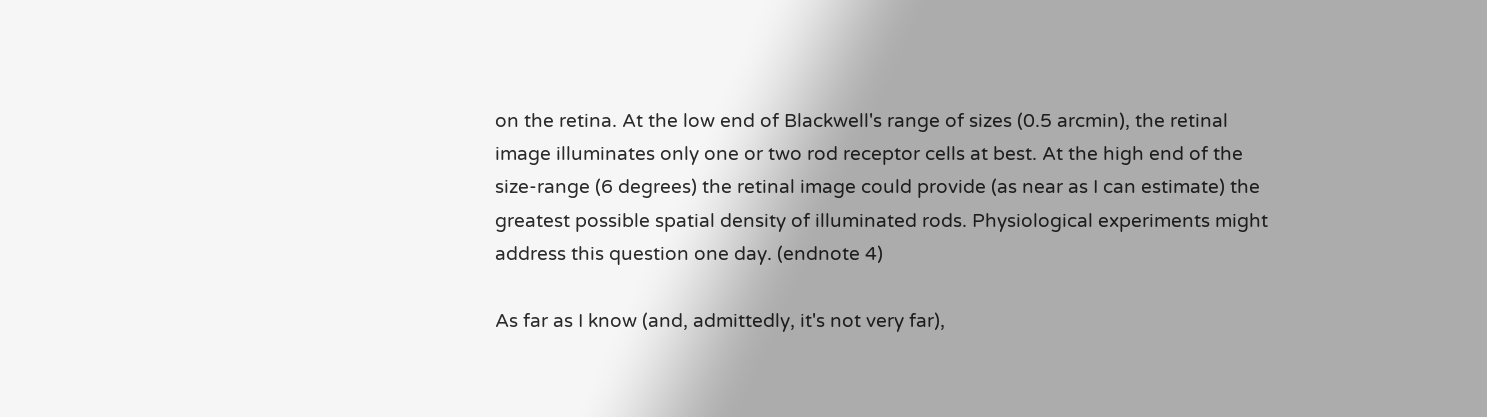on the retina. At the low end of Blackwell's range of sizes (0.5 arcmin), the retinal image illuminates only one or two rod receptor cells at best. At the high end of the size-range (6 degrees) the retinal image could provide (as near as I can estimate) the greatest possible spatial density of illuminated rods. Physiological experiments might address this question one day. (endnote 4)

As far as I know (and, admittedly, it's not very far),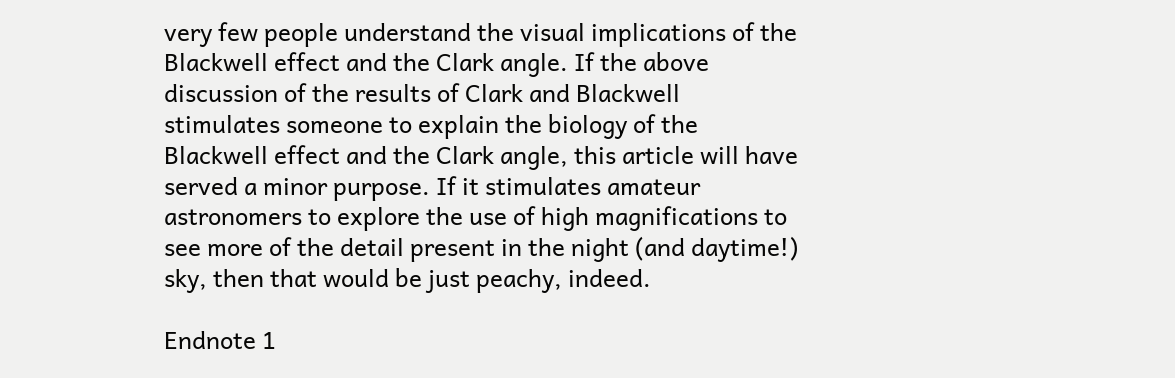very few people understand the visual implications of the Blackwell effect and the Clark angle. If the above discussion of the results of Clark and Blackwell stimulates someone to explain the biology of the Blackwell effect and the Clark angle, this article will have served a minor purpose. If it stimulates amateur astronomers to explore the use of high magnifications to see more of the detail present in the night (and daytime!) sky, then that would be just peachy, indeed.

Endnote 1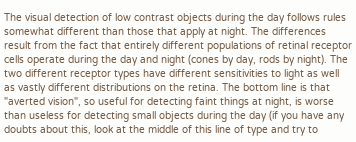The visual detection of low contrast objects during the day follows rules somewhat different than those that apply at night. The differences result from the fact that entirely different populations of retinal receptor cells operate during the day and night (cones by day, rods by night). The two different receptor types have different sensitivities to light as well as vastly different distributions on the retina. The bottom line is that "averted vision", so useful for detecting faint things at night, is worse than useless for detecting small objects during the day (if you have any doubts about this, look at the middle of this line of type and try to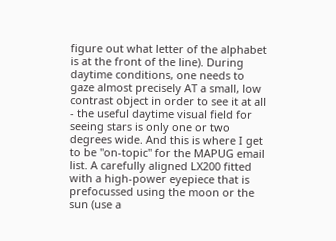figure out what letter of the alphabet is at the front of the line). During daytime conditions, one needs to gaze almost precisely AT a small, low contrast object in order to see it at all - the useful daytime visual field for seeing stars is only one or two degrees wide. And this is where I get to be "on-topic" for the MAPUG email list. A carefully aligned LX200 fitted with a high-power eyepiece that is prefocussed using the moon or the sun (use a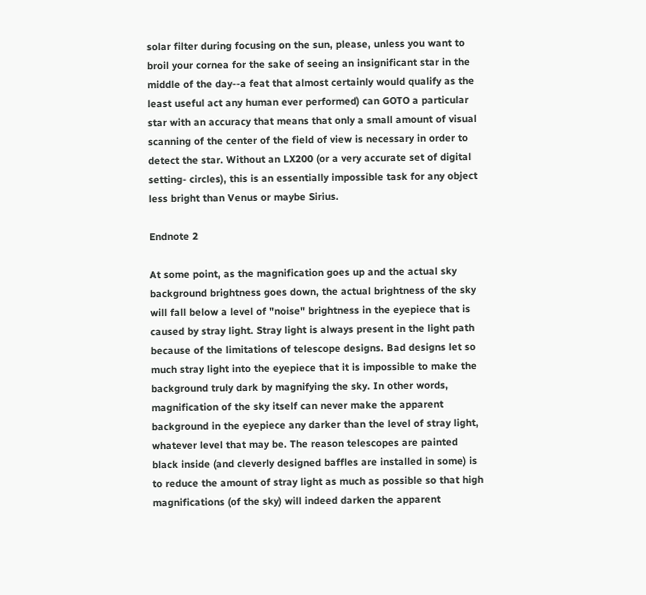solar filter during focusing on the sun, please, unless you want to broil your cornea for the sake of seeing an insignificant star in the middle of the day--a feat that almost certainly would qualify as the least useful act any human ever performed) can GOTO a particular star with an accuracy that means that only a small amount of visual scanning of the center of the field of view is necessary in order to detect the star. Without an LX200 (or a very accurate set of digital setting- circles), this is an essentially impossible task for any object less bright than Venus or maybe Sirius.

Endnote 2

At some point, as the magnification goes up and the actual sky background brightness goes down, the actual brightness of the sky will fall below a level of "noise" brightness in the eyepiece that is caused by stray light. Stray light is always present in the light path because of the limitations of telescope designs. Bad designs let so much stray light into the eyepiece that it is impossible to make the background truly dark by magnifying the sky. In other words, magnification of the sky itself can never make the apparent background in the eyepiece any darker than the level of stray light, whatever level that may be. The reason telescopes are painted black inside (and cleverly designed baffles are installed in some) is to reduce the amount of stray light as much as possible so that high magnifications (of the sky) will indeed darken the apparent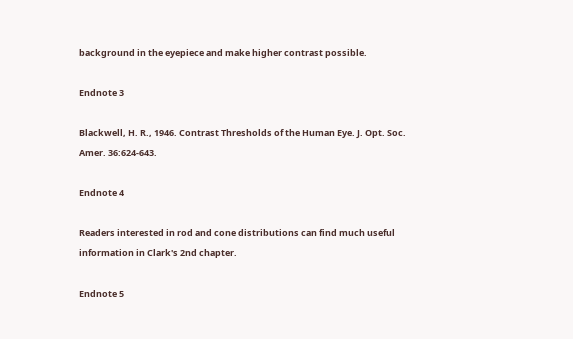background in the eyepiece and make higher contrast possible.

Endnote 3

Blackwell, H. R., 1946. Contrast Thresholds of the Human Eye. J. Opt. Soc. Amer. 36:624-643.

Endnote 4

Readers interested in rod and cone distributions can find much useful information in Clark's 2nd chapter.

Endnote 5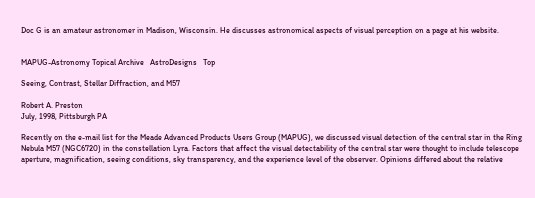Doc G is an amateur astronomer in Madison, Wisconsin. He discusses astronomical aspects of visual perception on a page at his website.


MAPUG-Astronomy Topical Archive   AstroDesigns   Top

Seeing, Contrast, Stellar Diffraction, and M57

Robert A. Preston
July, 1998, Pittsburgh PA

Recently on the e-mail list for the Meade Advanced Products Users Group (MAPUG), we discussed visual detection of the central star in the Ring Nebula M57 (NGC6720) in the constellation Lyra. Factors that affect the visual detectability of the central star were thought to include telescope aperture, magnification, seeing conditions, sky transparency, and the experience level of the observer. Opinions differed about the relative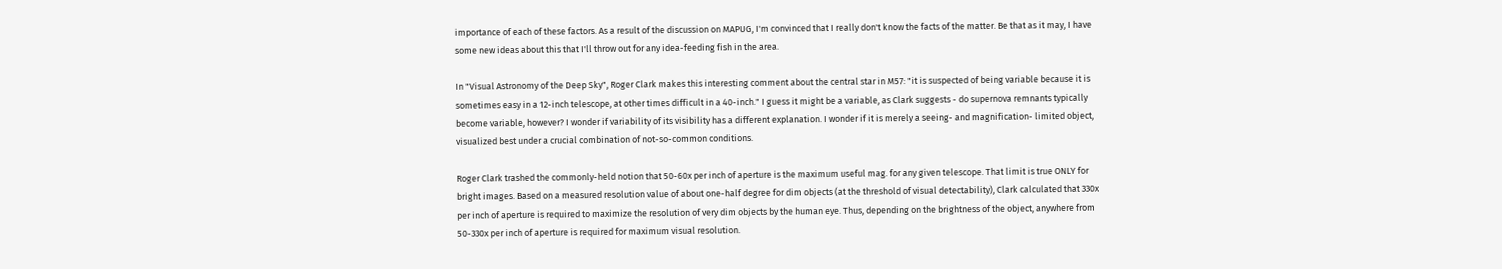importance of each of these factors. As a result of the discussion on MAPUG, I'm convinced that I really don't know the facts of the matter. Be that as it may, I have some new ideas about this that I'll throw out for any idea-feeding fish in the area.

In "Visual Astronomy of the Deep Sky", Roger Clark makes this interesting comment about the central star in M57: "it is suspected of being variable because it is sometimes easy in a 12-inch telescope, at other times difficult in a 40-inch." I guess it might be a variable, as Clark suggests - do supernova remnants typically become variable, however? I wonder if variability of its visibility has a different explanation. I wonder if it is merely a seeing- and magnification- limited object, visualized best under a crucial combination of not-so-common conditions.

Roger Clark trashed the commonly-held notion that 50-60x per inch of aperture is the maximum useful mag. for any given telescope. That limit is true ONLY for bright images. Based on a measured resolution value of about one-half degree for dim objects (at the threshold of visual detectability), Clark calculated that 330x per inch of aperture is required to maximize the resolution of very dim objects by the human eye. Thus, depending on the brightness of the object, anywhere from 50-330x per inch of aperture is required for maximum visual resolution.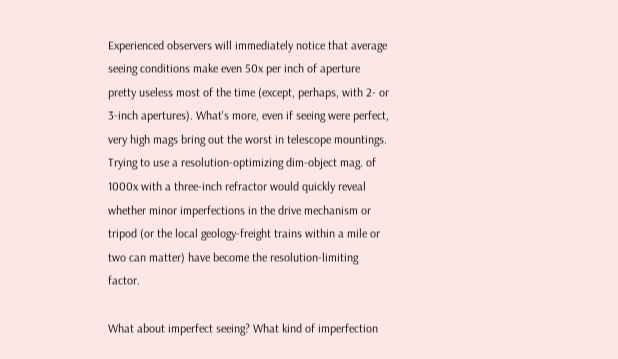Experienced observers will immediately notice that average seeing conditions make even 50x per inch of aperture pretty useless most of the time (except, perhaps, with 2- or 3-inch apertures). What's more, even if seeing were perfect, very high mags bring out the worst in telescope mountings. Trying to use a resolution-optimizing dim-object mag. of 1000x with a three-inch refractor would quickly reveal whether minor imperfections in the drive mechanism or tripod (or the local geology-freight trains within a mile or two can matter) have become the resolution-limiting factor.

What about imperfect seeing? What kind of imperfection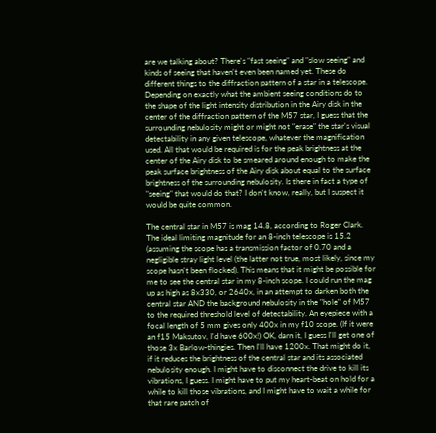are we talking about? There's "fast seeing" and "slow seeing" and kinds of seeing that haven't even been named yet. These do different things to the diffraction pattern of a star in a telescope. Depending on exactly what the ambient seeing conditions do to the shape of the light intensity distribution in the Airy disk in the center of the diffraction pattern of the M57 star, I guess that the surrounding nebulosity might or might not "erase" the star's visual detectability in any given telescope, whatever the magnification used. All that would be required is for the peak brightness at the center of the Airy disk to be smeared around enough to make the peak surface brightness of the Airy disk about equal to the surface brightness of the surrounding nebulosity. Is there in fact a type of "seeing" that would do that? I don't know, really, but I suspect it would be quite common.

The central star in M57 is mag 14.8, according to Roger Clark. The ideal limiting magnitude for an 8-inch telescope is 15.2 (assuming the scope has a transmission factor of 0.70 and a negligible stray light level (the latter not true, most likely, since my scope hasn't been flocked). This means that it might be possible for me to see the central star in my 8-inch scope. I could run the mag up as high as 8x330, or 2640x, in an attempt to darken both the central star AND the background nebulosity in the "hole" of M57 to the required threshold level of detectability. An eyepiece with a focal length of 5 mm gives only 400x in my f10 scope. (If it were an f15 Maksutov, I'd have 600x!) OK, darn it, I guess I'll get one of those 3x Barlow-thingies. Then I'll have 1200x. That might do it, if it reduces the brightness of the central star and its associated nebulosity enough. I might have to disconnect the drive to kill its vibrations, I guess. I might have to put my heart-beat on hold for a while to kill those vibrations, and I might have to wait a while for that rare patch of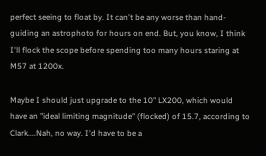perfect seeing to float by. It can't be any worse than hand-guiding an astrophoto for hours on end. But, you know, I think I'll flock the scope before spending too many hours staring at M57 at 1200x.

Maybe I should just upgrade to the 10" LX200, which would have an "ideal limiting magnitude" (flocked) of 15.7, according to Clark....Nah, no way. I'd have to be a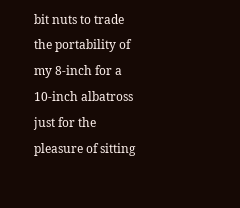bit nuts to trade the portability of my 8-inch for a 10-inch albatross just for the pleasure of sitting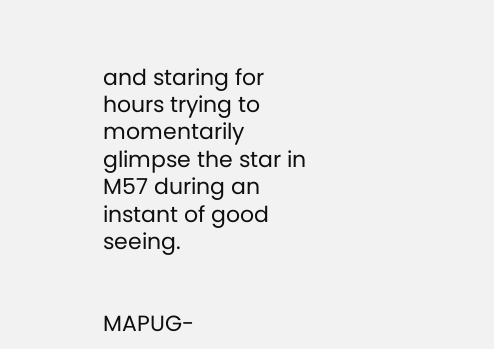and staring for hours trying to momentarily glimpse the star in M57 during an instant of good seeing.


MAPUG-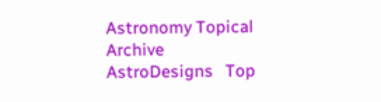Astronomy Topical Archive   AstroDesigns   Top